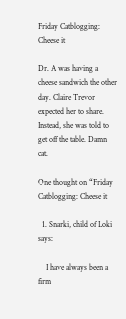Friday Catblogging: Cheese it

Dr. A was having a cheese sandwich the other day. Claire Trevor expected her to share. Instead, she was told to get off the table. Damn cat.

One thought on “Friday Catblogging: Cheese it

  1. Snarki, child of Loki says:

    I have always been a firm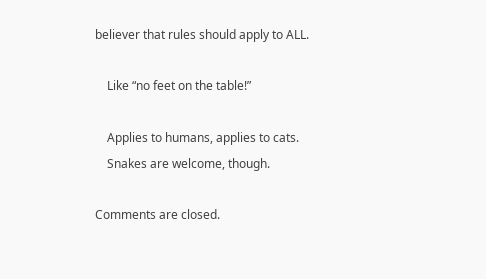believer that rules should apply to ALL.

    Like “no feet on the table!”

    Applies to humans, applies to cats.
    Snakes are welcome, though.

Comments are closed.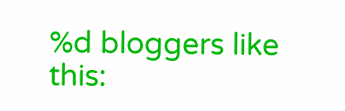%d bloggers like this: